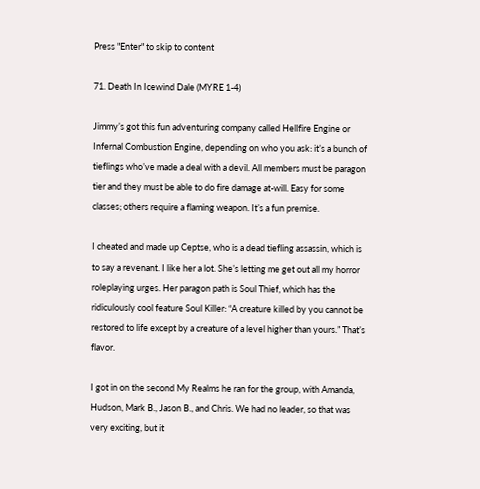Press "Enter" to skip to content

71. Death In Icewind Dale (MYRE 1-4)

Jimmy’s got this fun adventuring company called Hellfire Engine or Infernal Combustion Engine, depending on who you ask: it’s a bunch of tieflings who’ve made a deal with a devil. All members must be paragon tier and they must be able to do fire damage at-will. Easy for some classes; others require a flaming weapon. It’s a fun premise.

I cheated and made up Ceptse, who is a dead tiefling assassin, which is to say a revenant. I like her a lot. She’s letting me get out all my horror roleplaying urges. Her paragon path is Soul Thief, which has the ridiculously cool feature Soul Killer: “A creature killed by you cannot be restored to life except by a creature of a level higher than yours.” That’s flavor.

I got in on the second My Realms he ran for the group, with Amanda, Hudson, Mark B., Jason B., and Chris. We had no leader, so that was very exciting, but it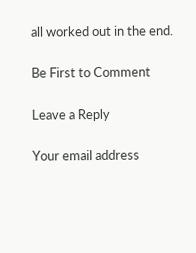all worked out in the end.

Be First to Comment

Leave a Reply

Your email address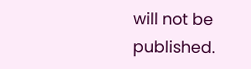will not be published.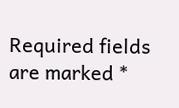Required fields are marked *